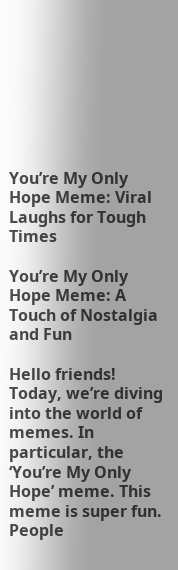You’re My Only Hope Meme: Viral Laughs for Tough Times

You’re My Only Hope Meme: A Touch of Nostalgia and Fun

Hello friends! Today, we’re diving into the world of memes. In particular, the ‘You’re My Only Hope’ meme. This meme is super fun. People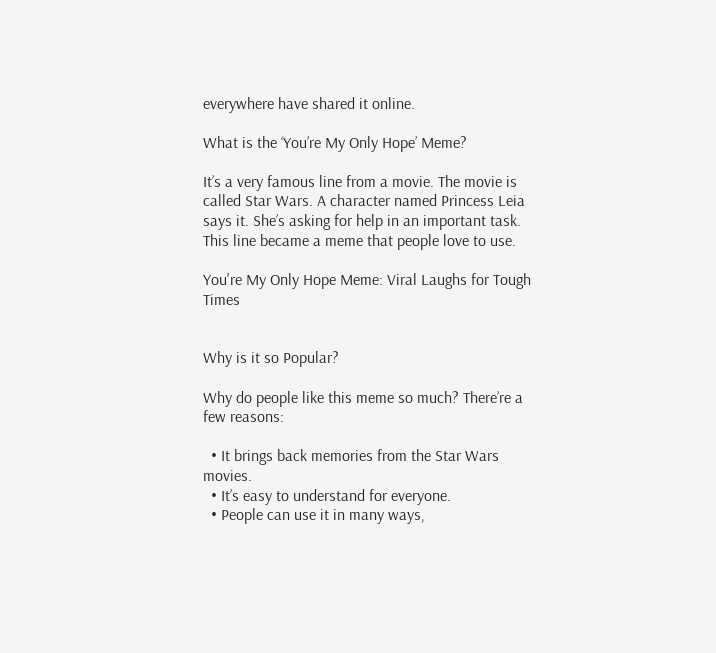everywhere have shared it online.

What is the ‘You’re My Only Hope’ Meme?

It’s a very famous line from a movie. The movie is called Star Wars. A character named Princess Leia says it. She’s asking for help in an important task. This line became a meme that people love to use.

You're My Only Hope Meme: Viral Laughs for Tough Times


Why is it so Popular?

Why do people like this meme so much? There’re a few reasons:

  • It brings back memories from the Star Wars movies.
  • It’s easy to understand for everyone.
  • People can use it in many ways,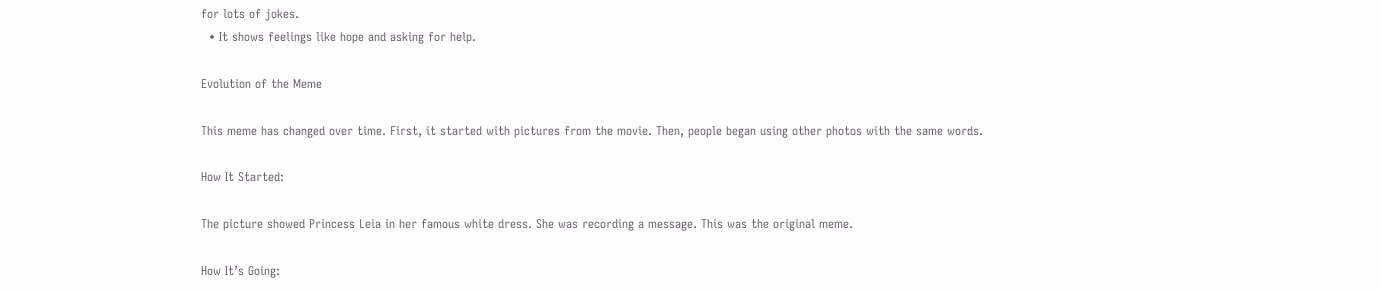for lots of jokes.
  • It shows feelings like hope and asking for help.

Evolution of the Meme

This meme has changed over time. First, it started with pictures from the movie. Then, people began using other photos with the same words.

How It Started:

The picture showed Princess Leia in her famous white dress. She was recording a message. This was the original meme.

How It’s Going: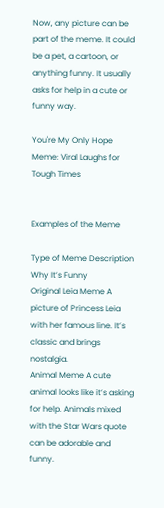Now, any picture can be part of the meme. It could be a pet, a cartoon, or anything funny. It usually asks for help in a cute or funny way.

You're My Only Hope Meme: Viral Laughs for Tough Times


Examples of the Meme

Type of Meme Description Why It’s Funny
Original Leia Meme A picture of Princess Leia with her famous line. It’s classic and brings nostalgia.
Animal Meme A cute animal looks like it’s asking for help. Animals mixed with the Star Wars quote can be adorable and funny.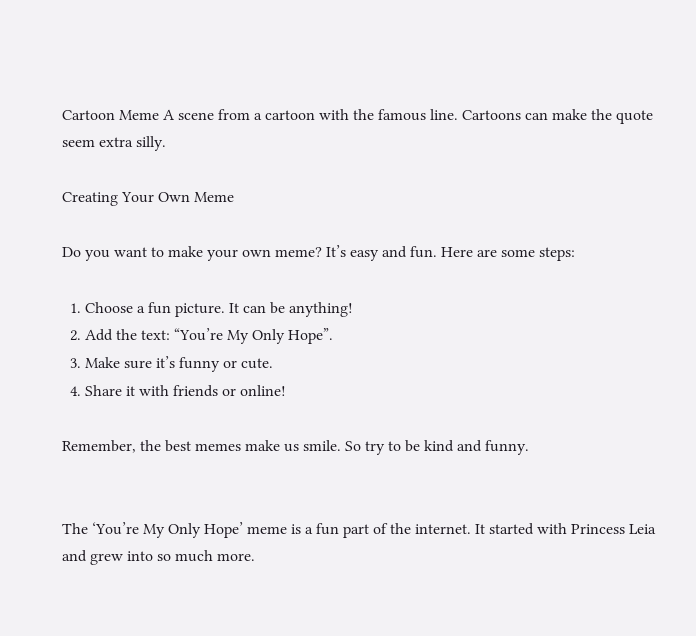Cartoon Meme A scene from a cartoon with the famous line. Cartoons can make the quote seem extra silly.

Creating Your Own Meme

Do you want to make your own meme? It’s easy and fun. Here are some steps:

  1. Choose a fun picture. It can be anything!
  2. Add the text: “You’re My Only Hope”.
  3. Make sure it’s funny or cute.
  4. Share it with friends or online!

Remember, the best memes make us smile. So try to be kind and funny.


The ‘You’re My Only Hope’ meme is a fun part of the internet. It started with Princess Leia and grew into so much more.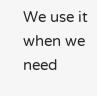We use it when we need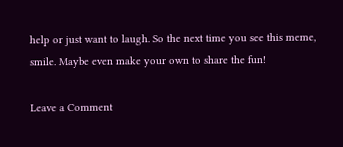help or just want to laugh. So the next time you see this meme, smile. Maybe even make your own to share the fun!

Leave a Comment